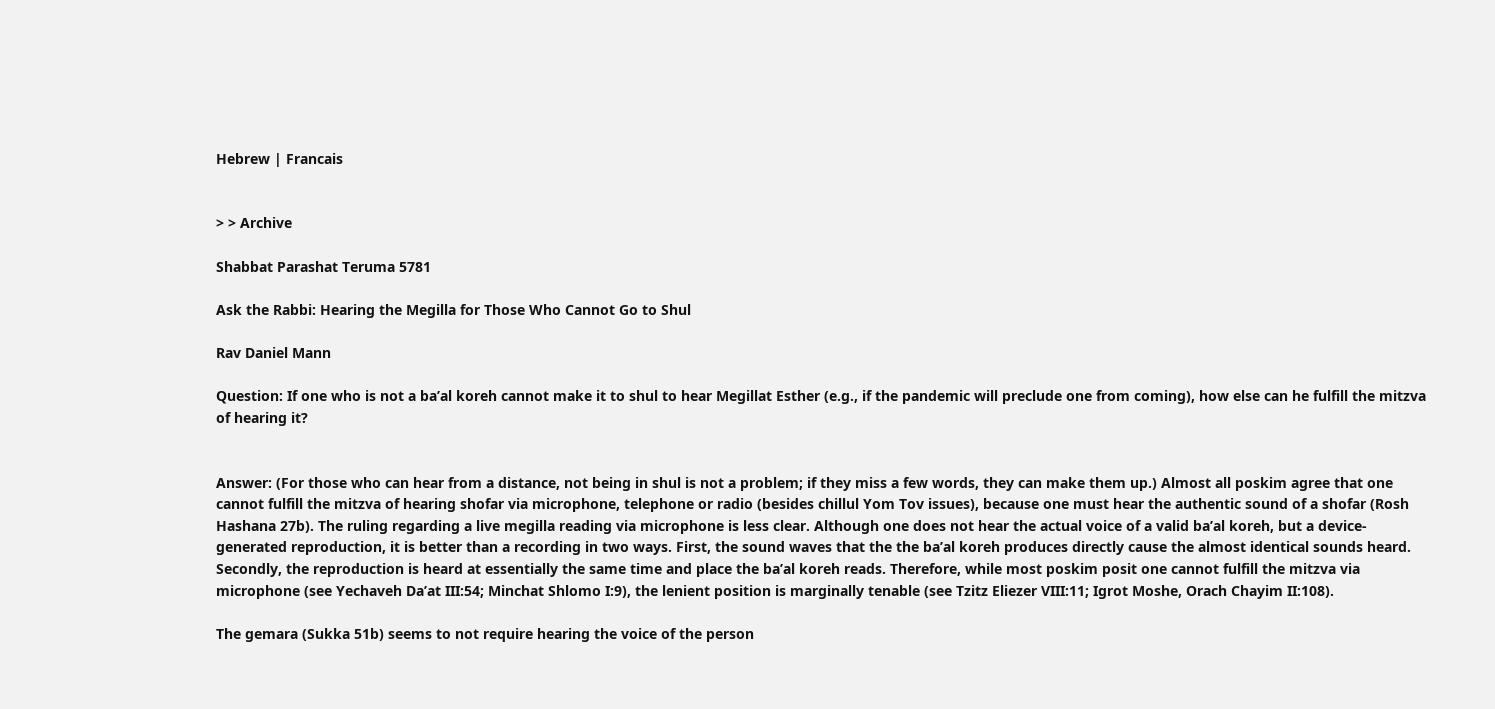Hebrew | Francais


> > Archive

Shabbat Parashat Teruma 5781

Ask the Rabbi: Hearing the Megilla for Those Who Cannot Go to Shul

Rav Daniel Mann

Question: If one who is not a ba’al koreh cannot make it to shul to hear Megillat Esther (e.g., if the pandemic will preclude one from coming), how else can he fulfill the mitzva of hearing it?


Answer: (For those who can hear from a distance, not being in shul is not a problem; if they miss a few words, they can make them up.) Almost all poskim agree that one cannot fulfill the mitzva of hearing shofar via microphone, telephone or radio (besides chillul Yom Tov issues), because one must hear the authentic sound of a shofar (Rosh Hashana 27b). The ruling regarding a live megilla reading via microphone is less clear. Although one does not hear the actual voice of a valid ba’al koreh, but a device-generated reproduction, it is better than a recording in two ways. First, the sound waves that the the ba’al koreh produces directly cause the almost identical sounds heard. Secondly, the reproduction is heard at essentially the same time and place the ba’al koreh reads. Therefore, while most poskim posit one cannot fulfill the mitzva via microphone (see Yechaveh Da’at III:54; Minchat Shlomo I:9), the lenient position is marginally tenable (see Tzitz Eliezer VIII:11; Igrot Moshe, Orach Chayim II:108).

The gemara (Sukka 51b) seems to not require hearing the voice of the person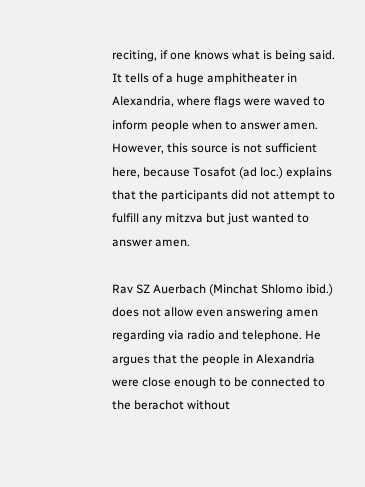reciting, if one knows what is being said. It tells of a huge amphitheater in Alexandria, where flags were waved to inform people when to answer amen. However, this source is not sufficient here, because Tosafot (ad loc.) explains that the participants did not attempt to fulfill any mitzva but just wanted to answer amen.

Rav SZ Auerbach (Minchat Shlomo ibid.) does not allow even answering amen regarding via radio and telephone. He argues that the people in Alexandria were close enough to be connected to the berachot without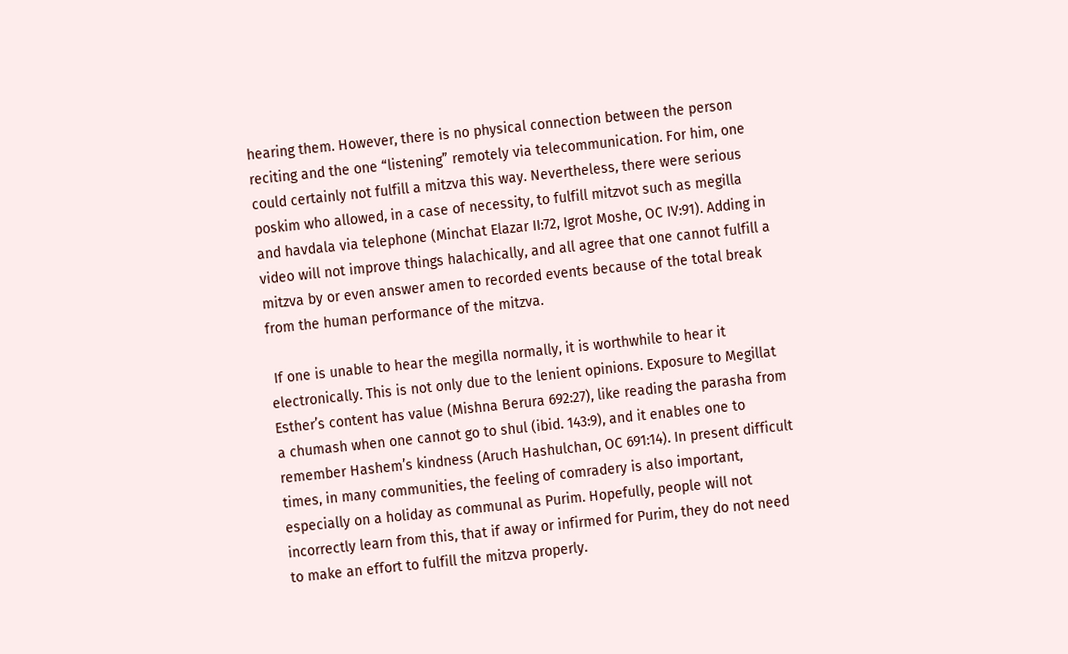hearing them. However, there is no physical connection between the person reciting and the one “listening” remotely via telecommunication. For him, one could certainly not fulfill a mitzva this way. Nevertheless, there were serious poskim who allowed, in a case of necessity, to fulfill mitzvot such as megilla and havdala via telephone (Minchat Elazar II:72, Igrot Moshe, OC IV:91). Adding in video will not improve things halachically, and all agree that one cannot fulfill a mitzva by or even answer amen to recorded events because of the total break from the human performance of the mitzva.

 If one is unable to hear the megilla normally, it is worthwhile to hear it electronically. This is not only due to the lenient opinions. Exposure to Megillat Esther’s content has value (Mishna Berura 692:27), like reading the parasha from a chumash when one cannot go to shul (ibid. 143:9), and it enables one to remember Hashem’s kindness (Aruch Hashulchan, OC 691:14). In present difficult times, in many communities, the feeling of comradery is also important, especially on a holiday as communal as Purim. Hopefully, people will not incorrectly learn from this, that if away or infirmed for Purim, they do not need to make an effort to fulfill the mitzva properly.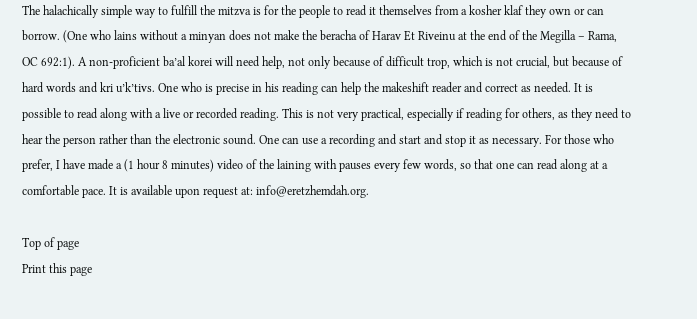The halachically simple way to fulfill the mitzva is for the people to read it themselves from a kosher klaf they own or can borrow. (One who lains without a minyan does not make the beracha of Harav Et Riveinu at the end of the Megilla – Rama, OC 692:1). A non-proficient ba’al korei will need help, not only because of difficult trop, which is not crucial, but because of hard words and kri u’k’tivs. One who is precise in his reading can help the makeshift reader and correct as needed. It is possible to read along with a live or recorded reading. This is not very practical, especially if reading for others, as they need to hear the person rather than the electronic sound. One can use a recording and start and stop it as necessary. For those who prefer, I have made a (1 hour 8 minutes) video of the laining with pauses every few words, so that one can read along at a comfortable pace. It is available upon request at: info@eretzhemdah.org.

Top of page
Print this page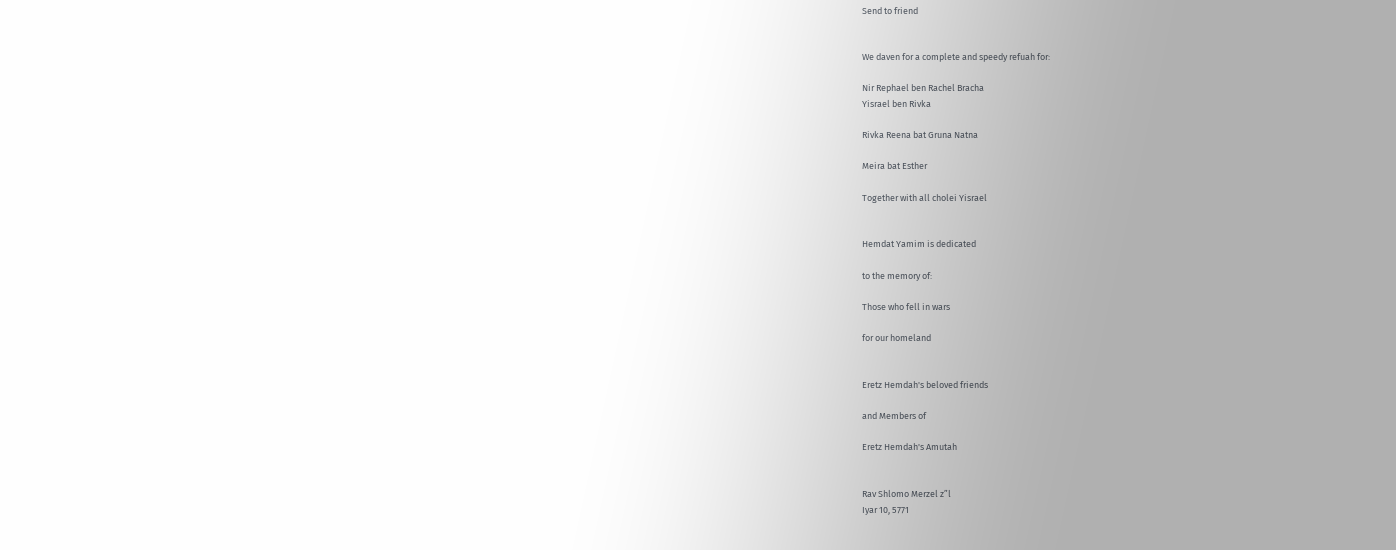Send to friend


We daven for a complete and speedy refuah for:

Nir Rephael ben Rachel Bracha
Yisrael ben Rivka

Rivka Reena bat Gruna Natna

Meira bat Esther

Together with all cholei Yisrael


Hemdat Yamim is dedicated

to the memory of:

Those who fell in wars

for our homeland


Eretz Hemdah's beloved friends

and Members of

Eretz Hemdah's Amutah


Rav Shlomo Merzel z”l
Iyar 10, 5771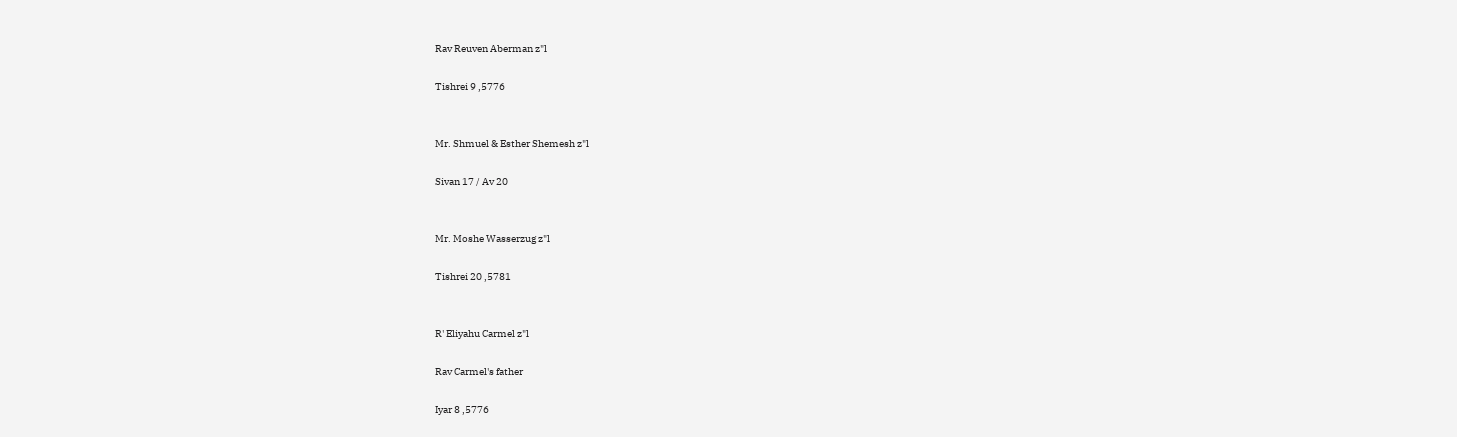Rav Reuven Aberman z"l

Tishrei 9 ,5776


Mr. Shmuel & Esther Shemesh z"l

Sivan 17 / Av 20


Mr. Moshe Wasserzug z"l

Tishrei 20 ,5781


R' Eliyahu Carmel z"l

Rav Carmel's father

Iyar 8 ,5776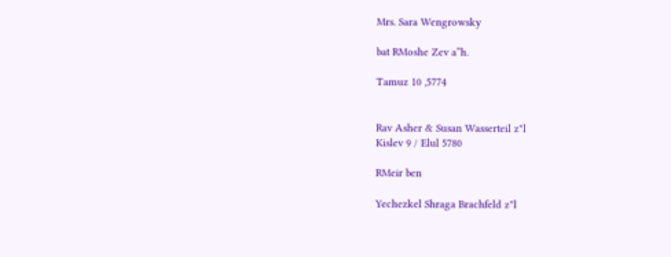Mrs. Sara Wengrowsky

bat RMoshe Zev a”h.

Tamuz 10 ,5774


Rav Asher & Susan Wasserteil z"l
Kislev 9 / Elul 5780

RMeir ben

Yechezkel Shraga Brachfeld z"l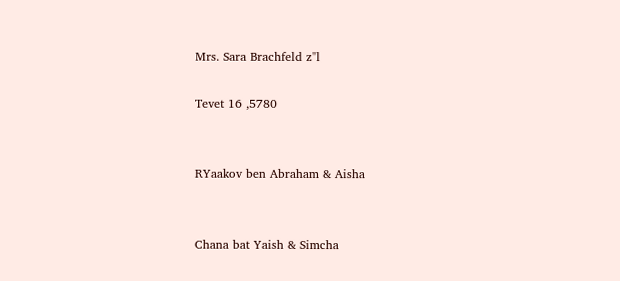Mrs. Sara Brachfeld z"l

Tevet 16 ,5780


RYaakov ben Abraham & Aisha


Chana bat Yaish & Simcha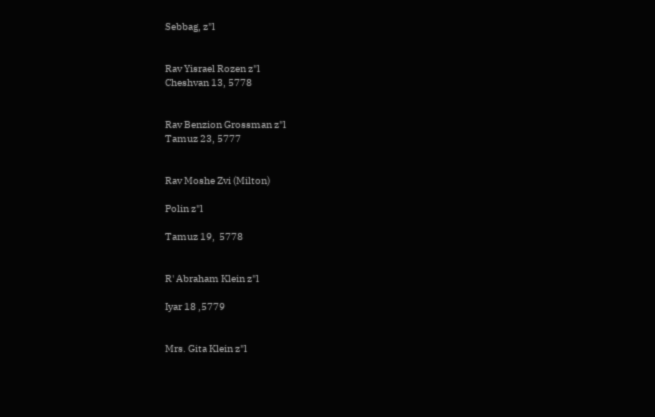Sebbag, z"l


Rav Yisrael Rozen z"l
Cheshvan 13, 5778


Rav Benzion Grossman z"l
Tamuz 23, 5777


Rav Moshe Zvi (Milton)

Polin z"l

Tamuz 19,  5778


R' Abraham Klein z"l

Iyar 18 ,5779


Mrs. Gita Klein z"l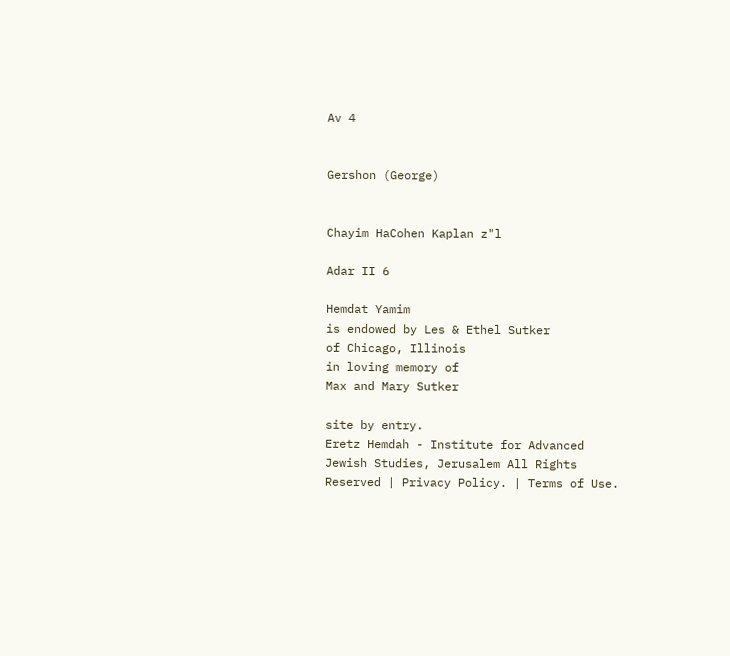Av 4


Gershon (George)


Chayim HaCohen Kaplan z"l

Adar II 6

Hemdat Yamim
is endowed by Les & Ethel Sutker
of Chicago, Illinois
in loving memory of
Max and Mary Sutker

site by entry.
Eretz Hemdah - Institute for Advanced Jewish Studies, Jerusalem All Rights Reserved | Privacy Policy. | Terms of Use.